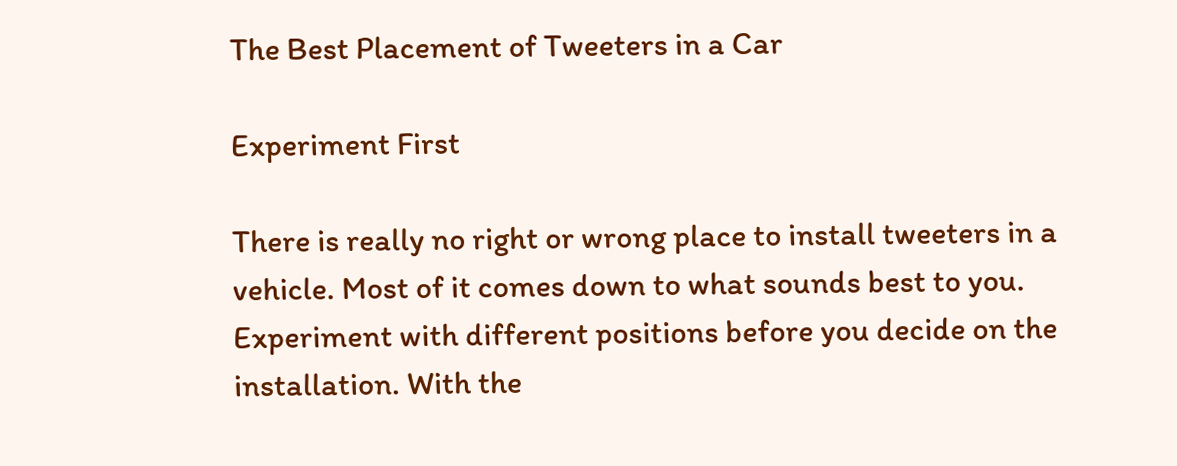The Best Placement of Tweeters in a Car

Experiment First

There is really no right or wrong place to install tweeters in a vehicle. Most of it comes down to what sounds best to you. Experiment with different positions before you decide on the installation. With the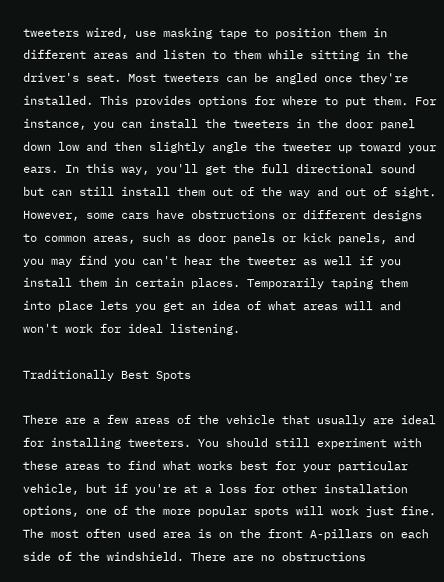tweeters wired, use masking tape to position them in different areas and listen to them while sitting in the driver's seat. Most tweeters can be angled once they're installed. This provides options for where to put them. For instance, you can install the tweeters in the door panel down low and then slightly angle the tweeter up toward your ears. In this way, you'll get the full directional sound but can still install them out of the way and out of sight. However, some cars have obstructions or different designs to common areas, such as door panels or kick panels, and you may find you can't hear the tweeter as well if you install them in certain places. Temporarily taping them into place lets you get an idea of what areas will and won't work for ideal listening.

Traditionally Best Spots

There are a few areas of the vehicle that usually are ideal for installing tweeters. You should still experiment with these areas to find what works best for your particular vehicle, but if you're at a loss for other installation options, one of the more popular spots will work just fine. The most often used area is on the front A-pillars on each side of the windshield. There are no obstructions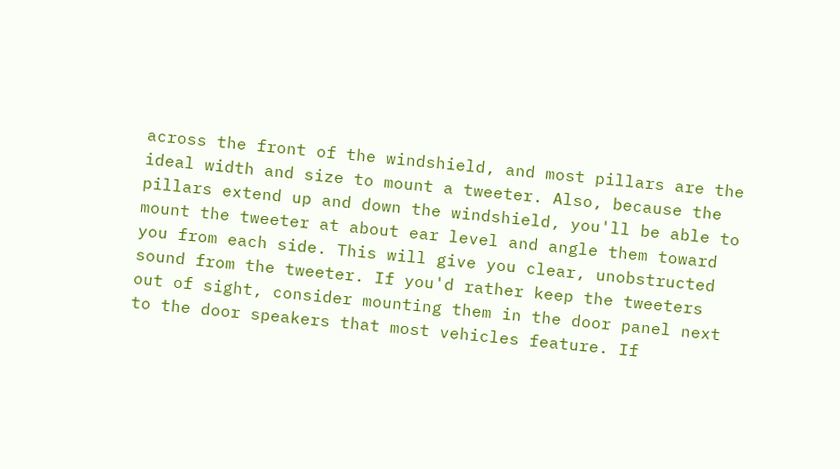across the front of the windshield, and most pillars are the ideal width and size to mount a tweeter. Also, because the pillars extend up and down the windshield, you'll be able to mount the tweeter at about ear level and angle them toward you from each side. This will give you clear, unobstructed sound from the tweeter. If you'd rather keep the tweeters out of sight, consider mounting them in the door panel next to the door speakers that most vehicles feature. If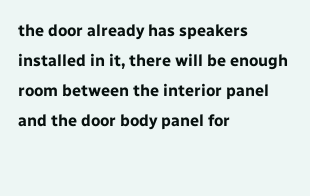the door already has speakers installed in it, there will be enough room between the interior panel and the door body panel for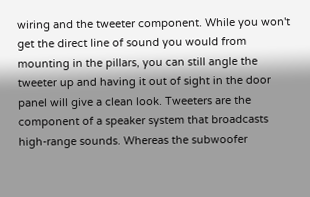wiring and the tweeter component. While you won't get the direct line of sound you would from mounting in the pillars, you can still angle the tweeter up and having it out of sight in the door panel will give a clean look. Tweeters are the component of a speaker system that broadcasts high-range sounds. Whereas the subwoofer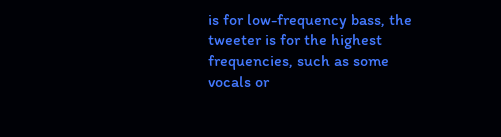is for low-frequency bass, the tweeter is for the highest frequencies, such as some vocals or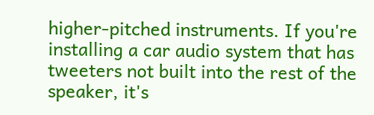higher-pitched instruments. If you're installing a car audio system that has tweeters not built into the rest of the speaker, it's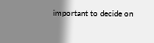important to decide on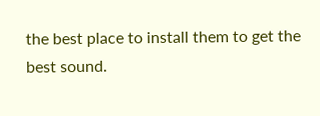the best place to install them to get the best sound.